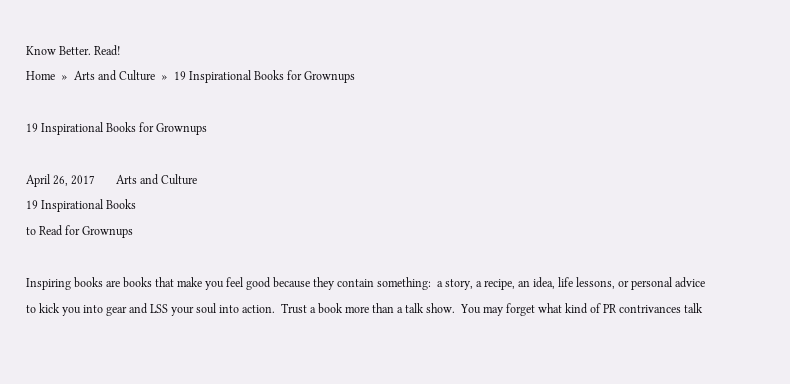Know Better. Read!
Home  »  Arts and Culture  »  19 Inspirational Books for Grownups

19 Inspirational Books for Grownups

April 26, 2017       Arts and Culture
19 Inspirational Books
to Read for Grownups

Inspiring books are books that make you feel good because they contain something:  a story, a recipe, an idea, life lessons, or personal advice to kick you into gear and LSS your soul into action.  Trust a book more than a talk show.  You may forget what kind of PR contrivances talk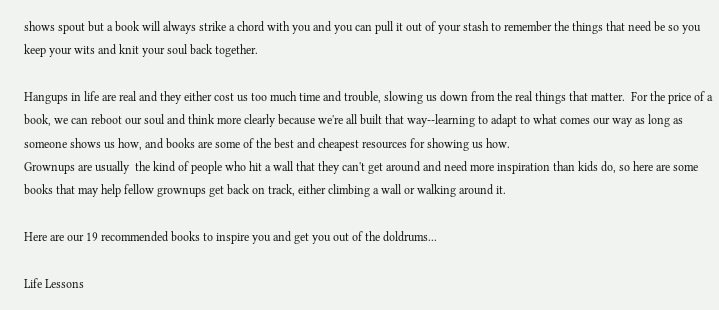shows spout but a book will always strike a chord with you and you can pull it out of your stash to remember the things that need be so you keep your wits and knit your soul back together.

Hangups in life are real and they either cost us too much time and trouble, slowing us down from the real things that matter.  For the price of a book, we can reboot our soul and think more clearly because we're all built that way--learning to adapt to what comes our way as long as someone shows us how, and books are some of the best and cheapest resources for showing us how.
Grownups are usually  the kind of people who hit a wall that they can't get around and need more inspiration than kids do, so here are some books that may help fellow grownups get back on track, either climbing a wall or walking around it.

Here are our 19 recommended books to inspire you and get you out of the doldrums...

Life Lessons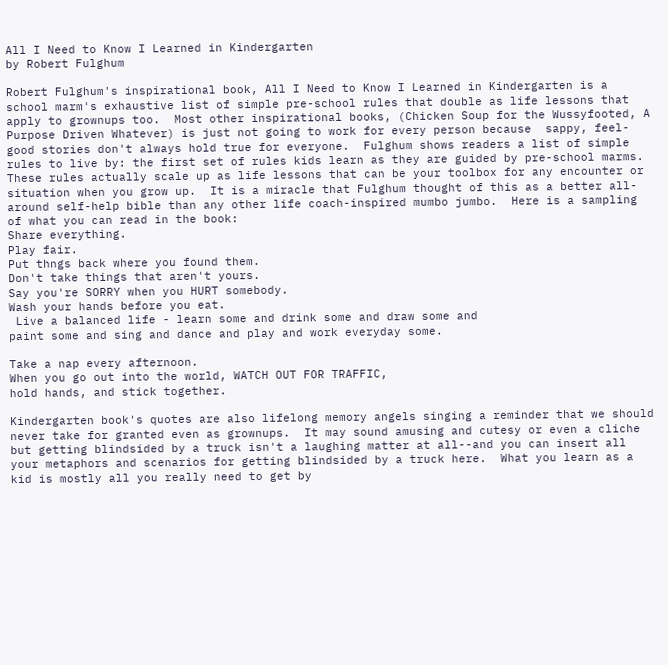All I Need to Know I Learned in Kindergarten
by Robert Fulghum

Robert Fulghum's inspirational book, All I Need to Know I Learned in Kindergarten is a school marm's exhaustive list of simple pre-school rules that double as life lessons that apply to grownups too.  Most other inspirational books, (Chicken Soup for the Wussyfooted, A Purpose Driven Whatever) is just not going to work for every person because  sappy, feel-good stories don't always hold true for everyone.  Fulghum shows readers a list of simple rules to live by: the first set of rules kids learn as they are guided by pre-school marms.  These rules actually scale up as life lessons that can be your toolbox for any encounter or situation when you grow up.  It is a miracle that Fulghum thought of this as a better all-around self-help bible than any other life coach-inspired mumbo jumbo.  Here is a sampling of what you can read in the book:
Share everything.
Play fair.
Put thngs back where you found them.
Don't take things that aren't yours.
Say you're SORRY when you HURT somebody.
Wash your hands before you eat.
 Live a balanced life - learn some and drink some and draw some and
paint some and sing and dance and play and work everyday some.

Take a nap every afternoon.
When you go out into the world, WATCH OUT FOR TRAFFIC,
hold hands, and stick together.

Kindergarten book's quotes are also lifelong memory angels singing a reminder that we should never take for granted even as grownups.  It may sound amusing and cutesy or even a cliche but getting blindsided by a truck isn't a laughing matter at all--and you can insert all your metaphors and scenarios for getting blindsided by a truck here.  What you learn as a kid is mostly all you really need to get by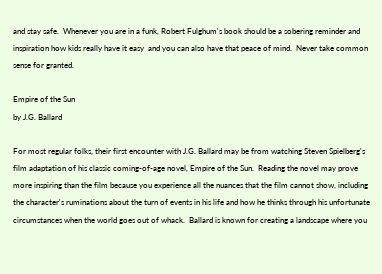and stay safe.  Whenever you are in a funk, Robert Fulghum's book should be a sobering reminder and inspiration how kids really have it easy  and you can also have that peace of mind.  Never take common sense for granted.

Empire of the Sun
by J.G. Ballard

For most regular folks, their first encounter with J.G. Ballard may be from watching Steven Spielberg's film adaptation of his classic coming-of-age novel, Empire of the Sun.  Reading the novel may prove more inspiring than the film because you experience all the nuances that the film cannot show, including the character's ruminations about the turn of events in his life and how he thinks through his unfortunate circumstances when the world goes out of whack.  Ballard is known for creating a landscape where you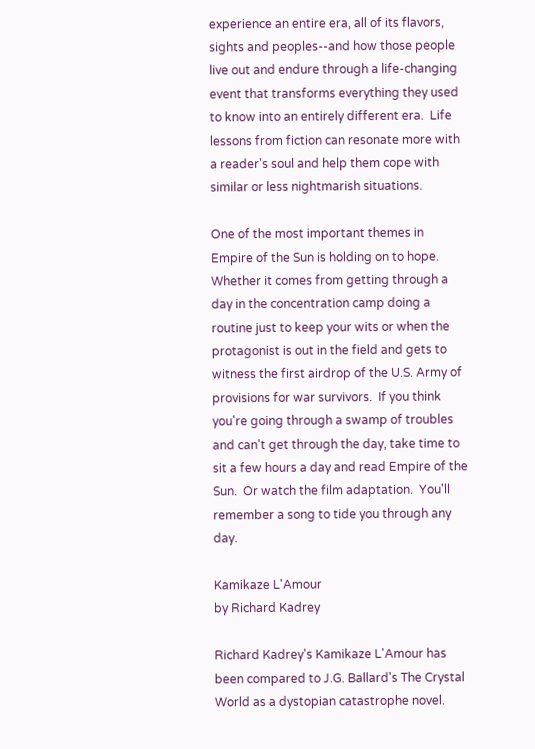experience an entire era, all of its flavors, sights and peoples--and how those people live out and endure through a life-changing event that transforms everything they used to know into an entirely different era.  Life lessons from fiction can resonate more with a reader's soul and help them cope with similar or less nightmarish situations.

One of the most important themes in Empire of the Sun is holding on to hope.  Whether it comes from getting through a day in the concentration camp doing a routine just to keep your wits or when the protagonist is out in the field and gets to witness the first airdrop of the U.S. Army of provisions for war survivors.  If you think you're going through a swamp of troubles and can't get through the day, take time to sit a few hours a day and read Empire of the Sun.  Or watch the film adaptation.  You'll remember a song to tide you through any day.

Kamikaze L'Amour
by Richard Kadrey

Richard Kadrey's Kamikaze L'Amour has been compared to J.G. Ballard's The Crystal World as a dystopian catastrophe novel.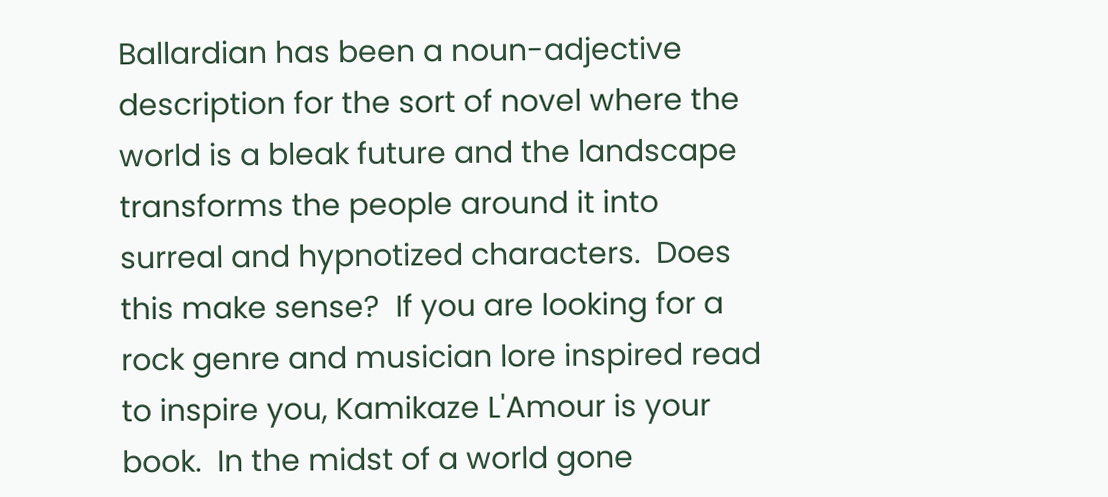Ballardian has been a noun-adjective description for the sort of novel where the world is a bleak future and the landscape transforms the people around it into surreal and hypnotized characters.  Does this make sense?  If you are looking for a rock genre and musician lore inspired read to inspire you, Kamikaze L'Amour is your book.  In the midst of a world gone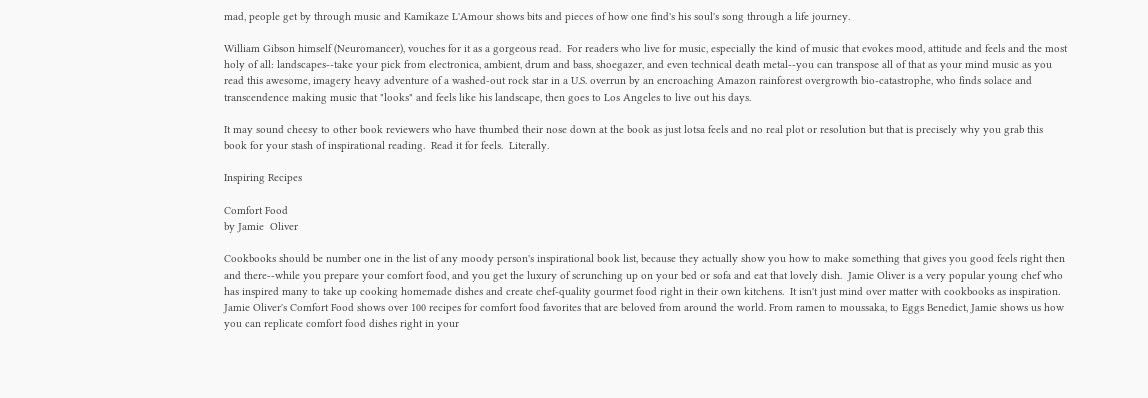mad, people get by through music and Kamikaze L'Amour shows bits and pieces of how one find's his soul's song through a life journey.

William Gibson himself (Neuromancer), vouches for it as a gorgeous read.  For readers who live for music, especially the kind of music that evokes mood, attitude and feels and the most holy of all: landscapes--take your pick from electronica, ambient, drum and bass, shoegazer, and even technical death metal--you can transpose all of that as your mind music as you read this awesome, imagery heavy adventure of a washed-out rock star in a U.S. overrun by an encroaching Amazon rainforest overgrowth bio-catastrophe, who finds solace and transcendence making music that "looks" and feels like his landscape, then goes to Los Angeles to live out his days.

It may sound cheesy to other book reviewers who have thumbed their nose down at the book as just lotsa feels and no real plot or resolution but that is precisely why you grab this book for your stash of inspirational reading.  Read it for feels.  Literally.

Inspiring Recipes

Comfort Food
by Jamie  Oliver

Cookbooks should be number one in the list of any moody person's inspirational book list, because they actually show you how to make something that gives you good feels right then and there--while you prepare your comfort food, and you get the luxury of scrunching up on your bed or sofa and eat that lovely dish.  Jamie Oliver is a very popular young chef who has inspired many to take up cooking homemade dishes and create chef-quality gourmet food right in their own kitchens.  It isn't just mind over matter with cookbooks as inspiration.  Jamie Oliver's Comfort Food shows over 100 recipes for comfort food favorites that are beloved from around the world. From ramen to moussaka, to Eggs Benedict, Jamie shows us how you can replicate comfort food dishes right in your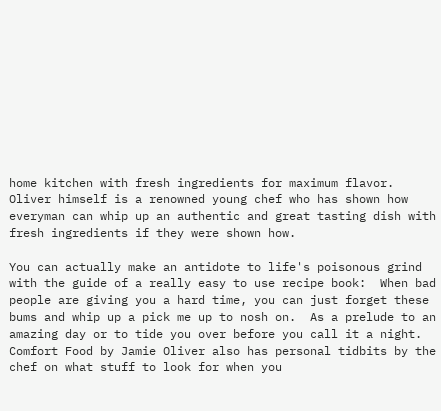home kitchen with fresh ingredients for maximum flavor.  Oliver himself is a renowned young chef who has shown how everyman can whip up an authentic and great tasting dish with fresh ingredients if they were shown how.

You can actually make an antidote to life's poisonous grind with the guide of a really easy to use recipe book:  When bad people are giving you a hard time, you can just forget these bums and whip up a pick me up to nosh on.  As a prelude to an amazing day or to tide you over before you call it a night.  Comfort Food by Jamie Oliver also has personal tidbits by the chef on what stuff to look for when you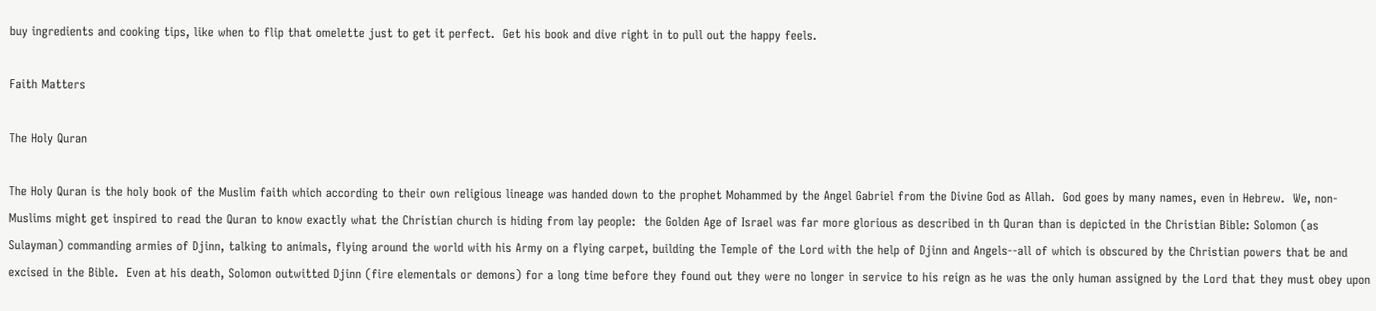buy ingredients and cooking tips, like when to flip that omelette just to get it perfect.  Get his book and dive right in to pull out the happy feels.

Faith Matters

The Holy Quran

The Holy Quran is the holy book of the Muslim faith which according to their own religious lineage was handed down to the prophet Mohammed by the Angel Gabriel from the Divine God as Allah.  God goes by many names, even in Hebrew.  We, non-Muslims might get inspired to read the Quran to know exactly what the Christian church is hiding from lay people:  the Golden Age of Israel was far more glorious as described in th Quran than is depicted in the Christian Bible: Solomon (as Sulayman) commanding armies of Djinn, talking to animals, flying around the world with his Army on a flying carpet, building the Temple of the Lord with the help of Djinn and Angels--all of which is obscured by the Christian powers that be and excised in the Bible.  Even at his death, Solomon outwitted Djinn (fire elementals or demons) for a long time before they found out they were no longer in service to his reign as he was the only human assigned by the Lord that they must obey upon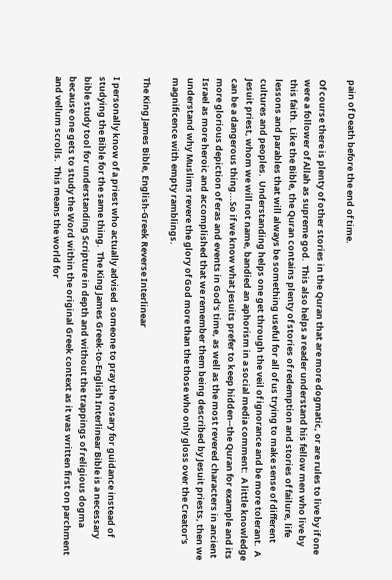pain of Death before the end of time.

Of course there is plenty of other stories in the Quran that are more dogmatic, or are rules to live by if one were a follower of Allah as supreme god.  This also helps a reader understand his fellow men who live by this faith.  Like the Bible, the Quran contains plenty of stories of redemption and stories of failure, life lessons and parables that will always be something useful for all of us trying to make sense of different cultures and peoples.  Understanding helps one get through the veil of ignorance and be more tolerant.  A Jesuit priest, whom we will not name, bandied an aphorism in a social media comment:  A little knowledge can be a dangerous thing...So if we know what Jesuits prefer to keep hidden--the Quran for example and its more glorious depiction of eras and events in God's time, as well as the most revered characters in ancient Israel as more heroic and accomplished that we remember them being described by Jesuit priests, then we understand why Muslims revere the glory of God more than the those who only gloss over the Creator's magnificence with empty ramblings.

The King James Bible, English-Greek Reverse Interlinear

I personally know of a priest who actually advised  someone to pray the rosary for guidance instead of studying the Bible for the same thing.  The King James Greek-to-English Interlinear Bible is a necessary bible study tool for understanding Scripture in depth and without the trappings of religious dogma because one gets to study the Word within the original Greek context as it was written first on parchment and vellum scrolls.  This means the world for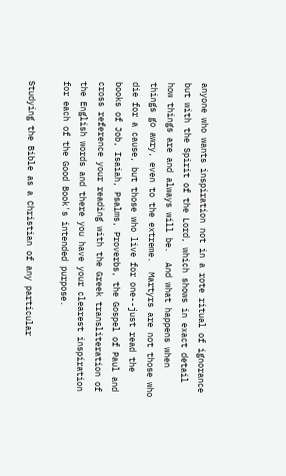anyone who wants inspiration not in a rote ritual of ignorance but with the Spirit of the Lord, which shows in exact detail how things are and always will be.  And what happens when things go awry, even to the extreme.  Martyrs are not those who die for a cause, but those who live for one--just read the books of Job, Isaiah, Psalms, Proverbs, the Gospel of Paul and cross reference your reading with the Greek transliteration of the English words and there you have your clearest inspiration for each of the Good Book's intended purpose.

Studying the Bible as a Christian of any particular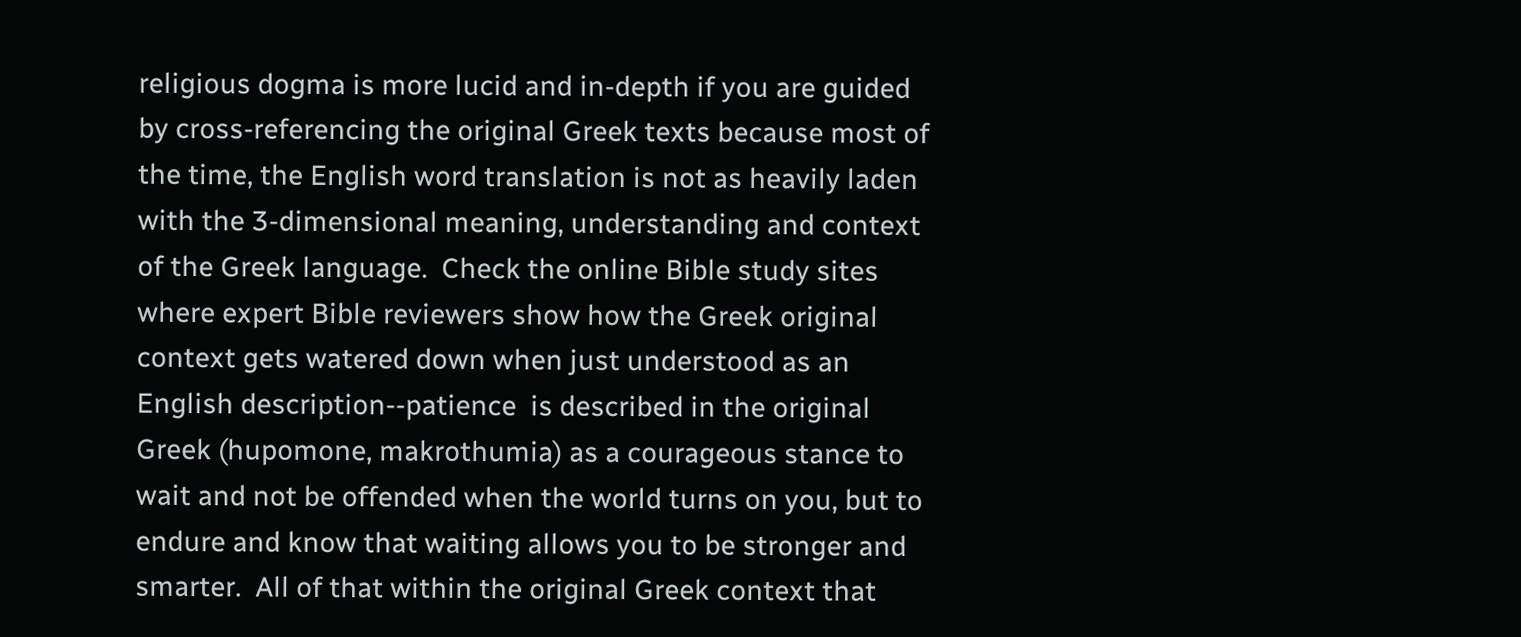religious dogma is more lucid and in-depth if you are guided by cross-referencing the original Greek texts because most of the time, the English word translation is not as heavily laden with the 3-dimensional meaning, understanding and context of the Greek language.  Check the online Bible study sites where expert Bible reviewers show how the Greek original context gets watered down when just understood as an English description--patience  is described in the original Greek (hupomone, makrothumia) as a courageous stance to wait and not be offended when the world turns on you, but to endure and know that waiting allows you to be stronger and smarter.  All of that within the original Greek context that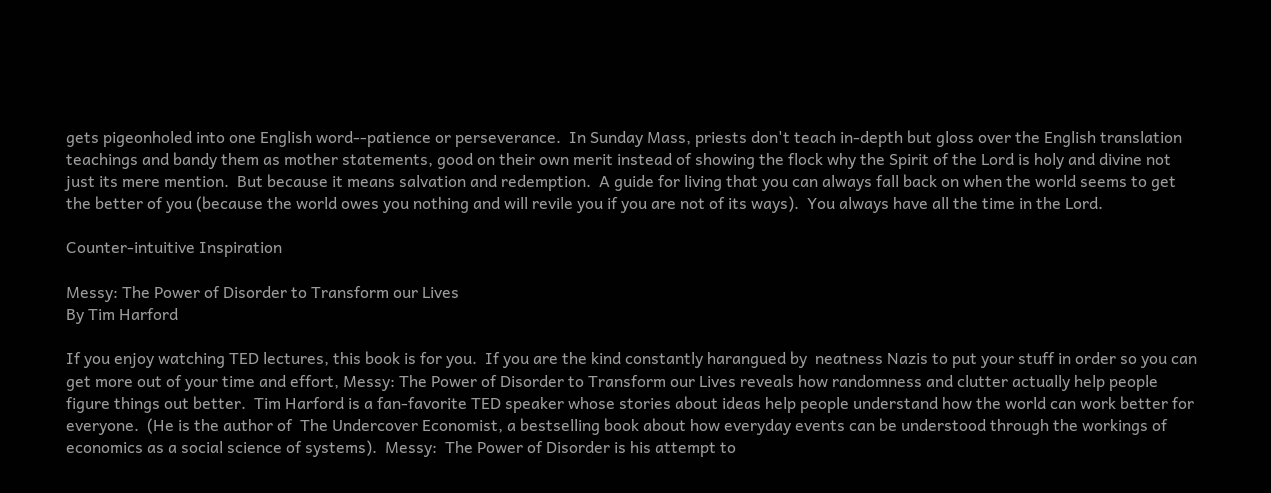gets pigeonholed into one English word--patience or perseverance.  In Sunday Mass, priests don't teach in-depth but gloss over the English translation teachings and bandy them as mother statements, good on their own merit instead of showing the flock why the Spirit of the Lord is holy and divine not just its mere mention.  But because it means salvation and redemption.  A guide for living that you can always fall back on when the world seems to get the better of you (because the world owes you nothing and will revile you if you are not of its ways).  You always have all the time in the Lord.

Counter-intuitive Inspiration

Messy: The Power of Disorder to Transform our Lives
By Tim Harford

If you enjoy watching TED lectures, this book is for you.  If you are the kind constantly harangued by  neatness Nazis to put your stuff in order so you can get more out of your time and effort, Messy: The Power of Disorder to Transform our Lives reveals how randomness and clutter actually help people figure things out better.  Tim Harford is a fan-favorite TED speaker whose stories about ideas help people understand how the world can work better for everyone.  (He is the author of  The Undercover Economist, a bestselling book about how everyday events can be understood through the workings of economics as a social science of systems).  Messy:  The Power of Disorder is his attempt to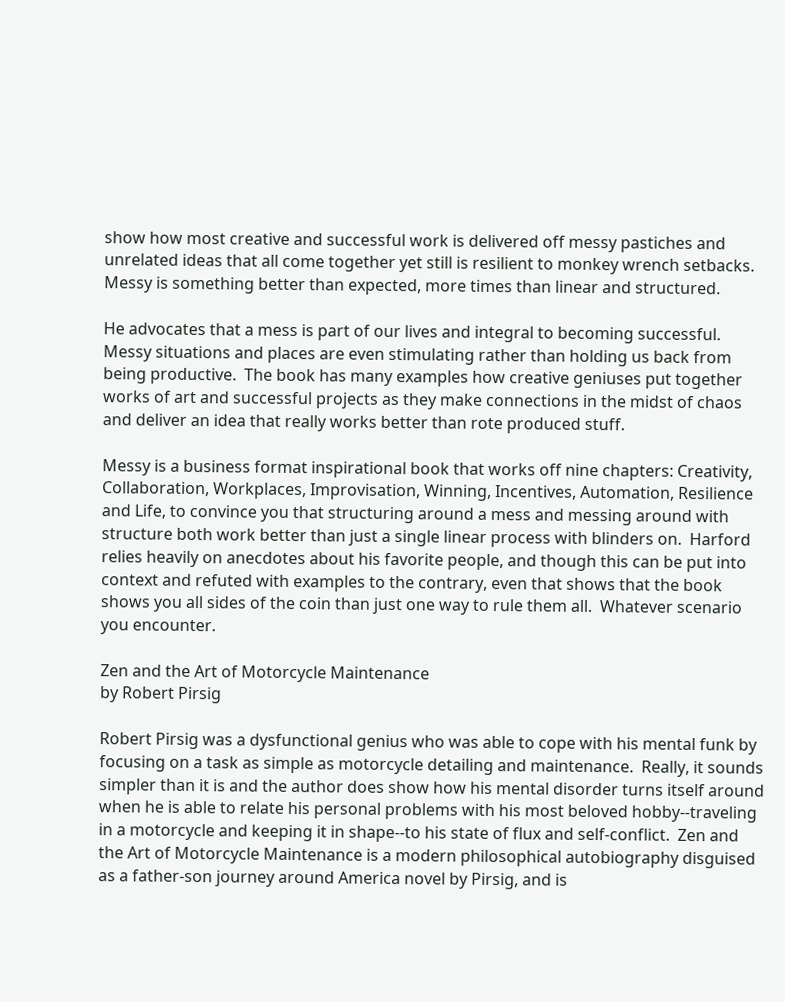show how most creative and successful work is delivered off messy pastiches and unrelated ideas that all come together yet still is resilient to monkey wrench setbacks.  Messy is something better than expected, more times than linear and structured.

He advocates that a mess is part of our lives and integral to becoming successful.  Messy situations and places are even stimulating rather than holding us back from being productive.  The book has many examples how creative geniuses put together works of art and successful projects as they make connections in the midst of chaos and deliver an idea that really works better than rote produced stuff.

Messy is a business format inspirational book that works off nine chapters: Creativity, Collaboration, Workplaces, Improvisation, Winning, Incentives, Automation, Resilience and Life, to convince you that structuring around a mess and messing around with structure both work better than just a single linear process with blinders on.  Harford relies heavily on anecdotes about his favorite people, and though this can be put into context and refuted with examples to the contrary, even that shows that the book shows you all sides of the coin than just one way to rule them all.  Whatever scenario you encounter.

Zen and the Art of Motorcycle Maintenance
by Robert Pirsig

Robert Pirsig was a dysfunctional genius who was able to cope with his mental funk by focusing on a task as simple as motorcycle detailing and maintenance.  Really, it sounds simpler than it is and the author does show how his mental disorder turns itself around when he is able to relate his personal problems with his most beloved hobby--traveling in a motorcycle and keeping it in shape--to his state of flux and self-conflict.  Zen and the Art of Motorcycle Maintenance is a modern philosophical autobiography disguised as a father-son journey around America novel by Pirsig, and is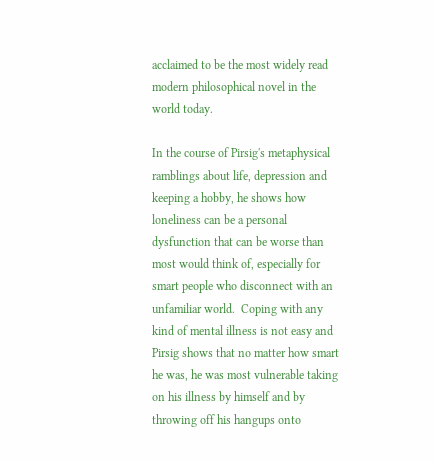acclaimed to be the most widely read modern philosophical novel in the world today.

In the course of Pirsig's metaphysical ramblings about life, depression and keeping a hobby, he shows how loneliness can be a personal dysfunction that can be worse than most would think of, especially for smart people who disconnect with an unfamiliar world.  Coping with any kind of mental illness is not easy and Pirsig shows that no matter how smart he was, he was most vulnerable taking on his illness by himself and by throwing off his hangups onto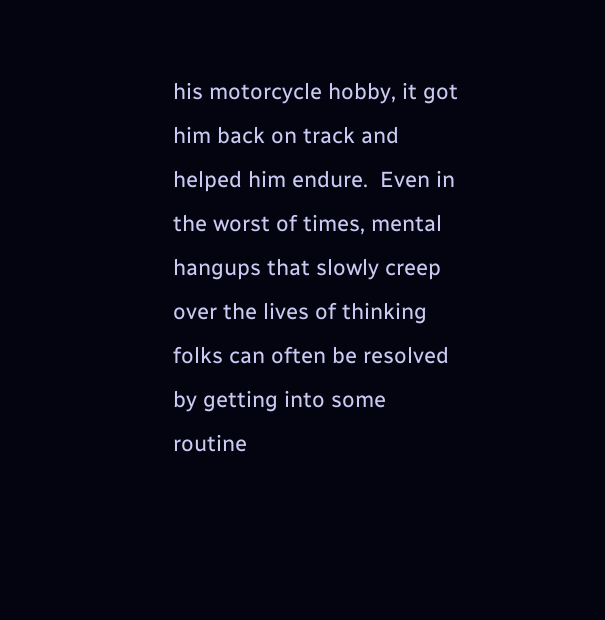his motorcycle hobby, it got him back on track and helped him endure.  Even in the worst of times, mental hangups that slowly creep over the lives of thinking folks can often be resolved by getting into some routine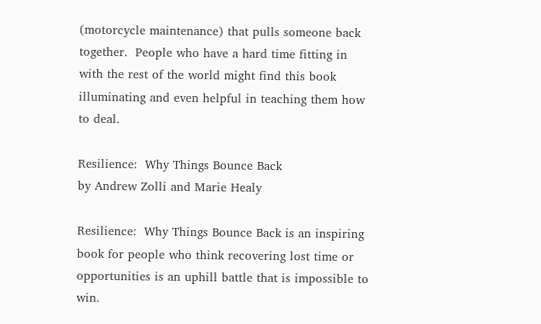(motorcycle maintenance) that pulls someone back together.  People who have a hard time fitting in with the rest of the world might find this book illuminating and even helpful in teaching them how to deal.

Resilience:  Why Things Bounce Back
by Andrew Zolli and Marie Healy

Resilience:  Why Things Bounce Back is an inspiring book for people who think recovering lost time or opportunities is an uphill battle that is impossible to win.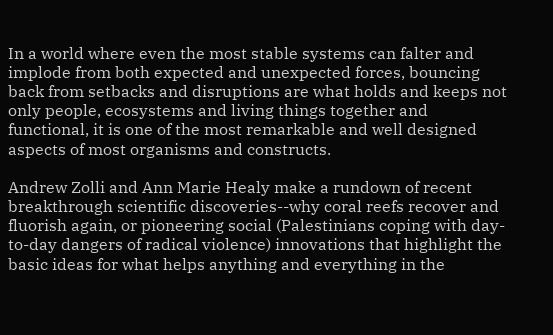In a world where even the most stable systems can falter and implode from both expected and unexpected forces, bouncing back from setbacks and disruptions are what holds and keeps not only people, ecosystems and living things together and functional, it is one of the most remarkable and well designed aspects of most organisms and constructs.

Andrew Zolli and Ann Marie Healy make a rundown of recent breakthrough scientific discoveries--why coral reefs recover and fluorish again, or pioneering social (Palestinians coping with day-to-day dangers of radical violence) innovations that highlight the basic ideas for what helps anything and everything in the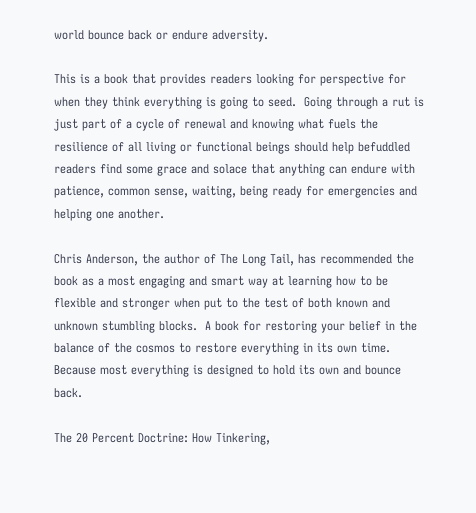world bounce back or endure adversity.

This is a book that provides readers looking for perspective for when they think everything is going to seed.  Going through a rut is just part of a cycle of renewal and knowing what fuels the resilience of all living or functional beings should help befuddled readers find some grace and solace that anything can endure with patience, common sense, waiting, being ready for emergencies and helping one another.

Chris Anderson, the author of The Long Tail, has recommended the book as a most engaging and smart way at learning how to be flexible and stronger when put to the test of both known and unknown stumbling blocks.  A book for restoring your belief in the balance of the cosmos to restore everything in its own time.  Because most everything is designed to hold its own and bounce back.

The 20 Percent Doctrine: How Tinkering,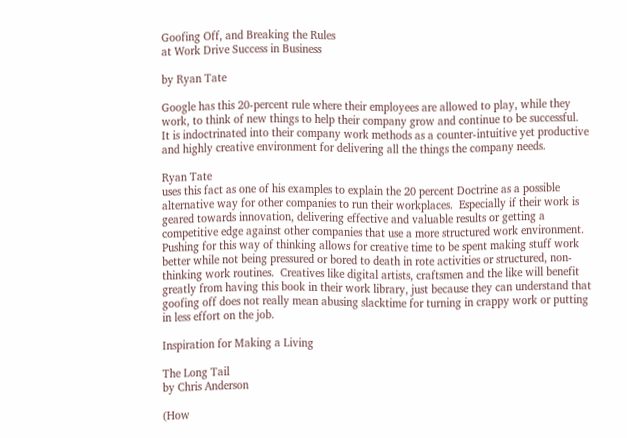Goofing Off, and Breaking the Rules
at Work Drive Success in Business

by Ryan Tate

Google has this 20-percent rule where their employees are allowed to play, while they work, to think of new things to help their company grow and continue to be successful.  It is indoctrinated into their company work methods as a counter-intuitive yet productive and highly creative environment for delivering all the things the company needs.

Ryan Tate
uses this fact as one of his examples to explain the 20 percent Doctrine as a possible alternative way for other companies to run their workplaces.  Especially if their work is geared towards innovation, delivering effective and valuable results or getting a competitive edge against other companies that use a more structured work environment.  Pushing for this way of thinking allows for creative time to be spent making stuff work better while not being pressured or bored to death in rote activities or structured, non-thinking work routines.  Creatives like digital artists, craftsmen and the like will benefit greatly from having this book in their work library, just because they can understand that goofing off does not really mean abusing slacktime for turning in crappy work or putting in less effort on the job.

Inspiration for Making a Living

The Long Tail
by Chris Anderson

(How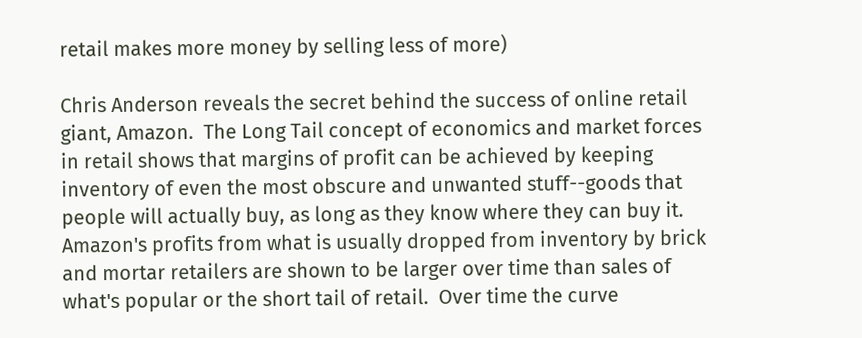retail makes more money by selling less of more)

Chris Anderson reveals the secret behind the success of online retail giant, Amazon.  The Long Tail concept of economics and market forces in retail shows that margins of profit can be achieved by keeping inventory of even the most obscure and unwanted stuff--goods that people will actually buy, as long as they know where they can buy it.  Amazon's profits from what is usually dropped from inventory by brick  and mortar retailers are shown to be larger over time than sales of what's popular or the short tail of retail.  Over time the curve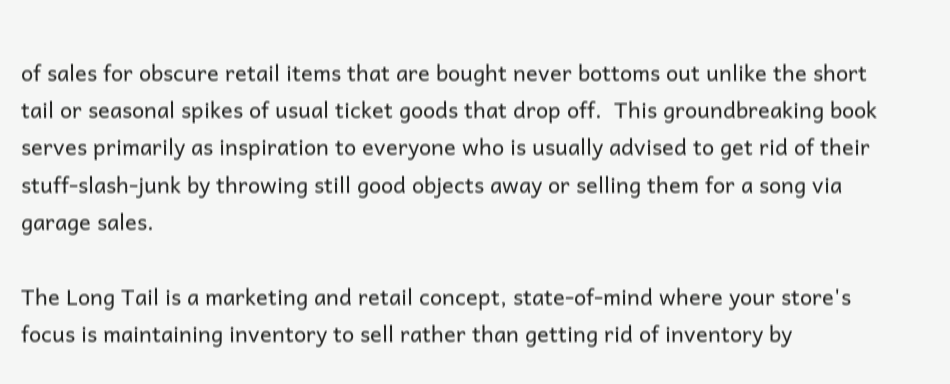of sales for obscure retail items that are bought never bottoms out unlike the short tail or seasonal spikes of usual ticket goods that drop off.  This groundbreaking book serves primarily as inspiration to everyone who is usually advised to get rid of their stuff-slash-junk by throwing still good objects away or selling them for a song via garage sales.

The Long Tail is a marketing and retail concept, state-of-mind where your store's focus is maintaining inventory to sell rather than getting rid of inventory by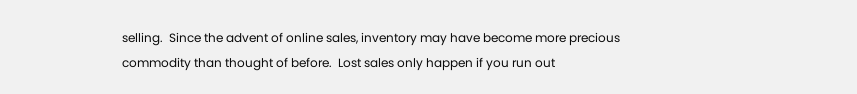selling.  Since the advent of online sales, inventory may have become more precious commodity than thought of before.  Lost sales only happen if you run out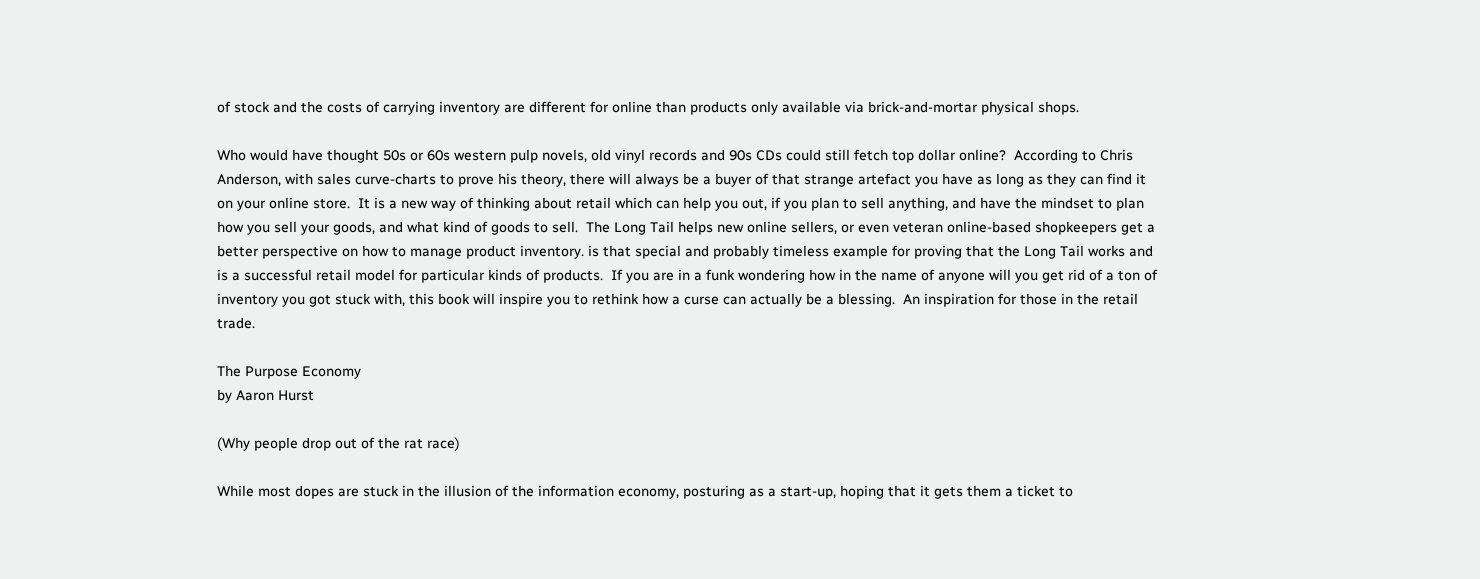of stock and the costs of carrying inventory are different for online than products only available via brick-and-mortar physical shops.

Who would have thought 50s or 60s western pulp novels, old vinyl records and 90s CDs could still fetch top dollar online?  According to Chris Anderson, with sales curve-charts to prove his theory, there will always be a buyer of that strange artefact you have as long as they can find it on your online store.  It is a new way of thinking about retail which can help you out, if you plan to sell anything, and have the mindset to plan how you sell your goods, and what kind of goods to sell.  The Long Tail helps new online sellers, or even veteran online-based shopkeepers get a better perspective on how to manage product inventory. is that special and probably timeless example for proving that the Long Tail works and is a successful retail model for particular kinds of products.  If you are in a funk wondering how in the name of anyone will you get rid of a ton of inventory you got stuck with, this book will inspire you to rethink how a curse can actually be a blessing.  An inspiration for those in the retail trade.

The Purpose Economy
by Aaron Hurst

(Why people drop out of the rat race)

While most dopes are stuck in the illusion of the information economy, posturing as a start-up, hoping that it gets them a ticket to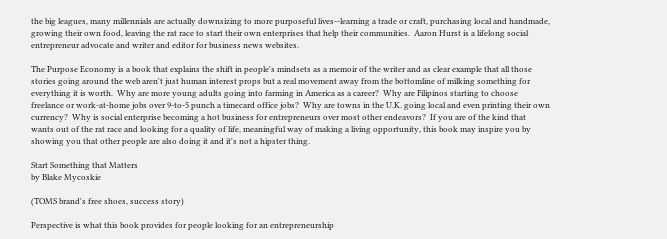the big leagues, many millennials are actually downsizing to more purposeful lives--learning a trade or craft, purchasing local and handmade, growing their own food, leaving the rat race to start their own enterprises that help their communities.  Aaron Hurst is a lifelong social entrepreneur advocate and writer and editor for business news websites.

The Purpose Economy is a book that explains the shift in people's mindsets as a memoir of the writer and as clear example that all those stories going around the web aren't just human interest props but a real movement away from the bottomline of milking something for everything it is worth.  Why are more young adults going into farming in America as a career?  Why are Filipinos starting to choose freelance or work-at-home jobs over 9-to-5 punch a timecard office jobs?  Why are towns in the U.K. going local and even printing their own currency?  Why is social enterprise becoming a hot business for entrepreneurs over most other endeavors?  If you are of the kind that wants out of the rat race and looking for a quality of life, meaningful way of making a living opportunity, this book may inspire you by showing you that other people are also doing it and it's not a hipster thing.

Start Something that Matters
by Blake Mycoskie

(TOMS brand's free shoes, success story)

Perspective is what this book provides for people looking for an entrepreneurship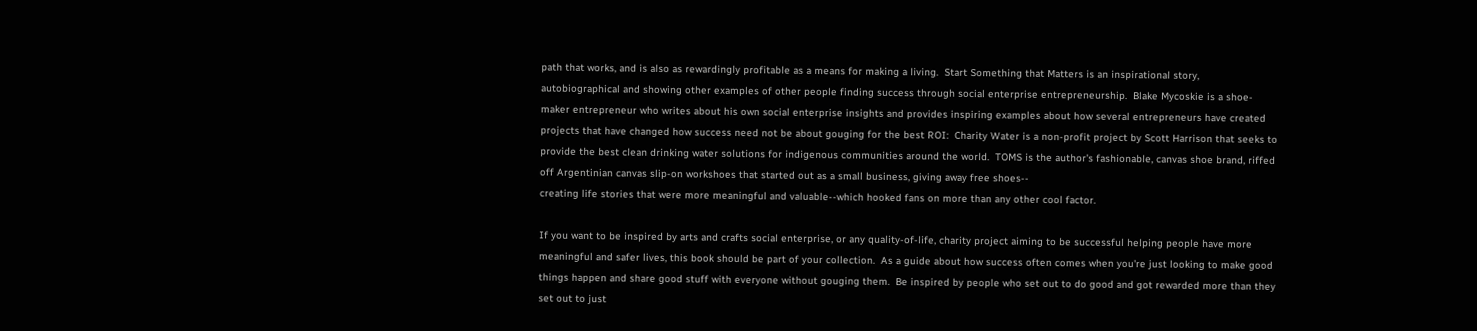path that works, and is also as rewardingly profitable as a means for making a living.  Start Something that Matters is an inspirational story, autobiographical and showing other examples of other people finding success through social enterprise entrepreneurship.  Blake Mycoskie is a shoe-maker entrepreneur who writes about his own social enterprise insights and provides inspiring examples about how several entrepreneurs have created projects that have changed how success need not be about gouging for the best ROI:  Charity Water is a non-profit project by Scott Harrison that seeks to provide the best clean drinking water solutions for indigenous communities around the world.  TOMS is the author's fashionable, canvas shoe brand, riffed off Argentinian canvas slip-on workshoes that started out as a small business, giving away free shoes--
creating life stories that were more meaningful and valuable--which hooked fans on more than any other cool factor.

If you want to be inspired by arts and crafts social enterprise, or any quality-of-life, charity project aiming to be successful helping people have more meaningful and safer lives, this book should be part of your collection.  As a guide about how success often comes when you're just looking to make good things happen and share good stuff with everyone without gouging them.  Be inspired by people who set out to do good and got rewarded more than they set out to just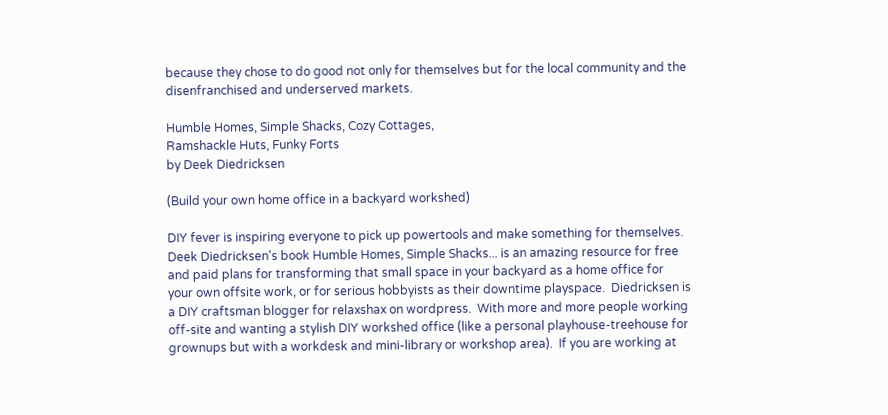because they chose to do good not only for themselves but for the local community and the disenfranchised and underserved markets.

Humble Homes, Simple Shacks, Cozy Cottages,
Ramshackle Huts, Funky Forts
by Deek Diedricksen

(Build your own home office in a backyard workshed)

DIY fever is inspiring everyone to pick up powertools and make something for themselves.  Deek Diedricksen's book Humble Homes, Simple Shacks... is an amazing resource for free and paid plans for transforming that small space in your backyard as a home office for your own offsite work, or for serious hobbyists as their downtime playspace.  Diedricksen is a DIY craftsman blogger for relaxshax on wordpress.  With more and more people working off-site and wanting a stylish DIY workshed office (like a personal playhouse-treehouse for grownups but with a workdesk and mini-library or workshop area).  If you are working at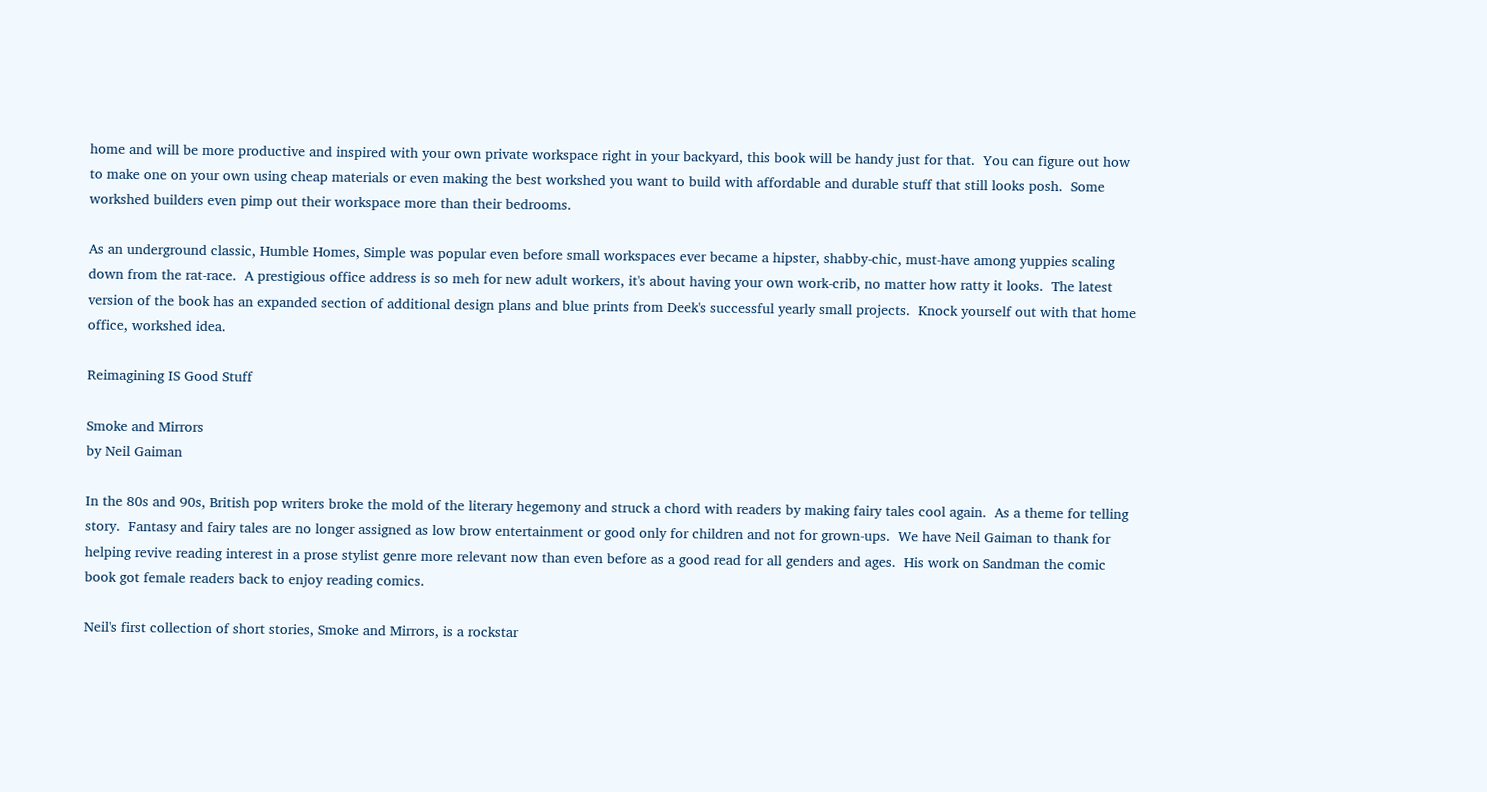home and will be more productive and inspired with your own private workspace right in your backyard, this book will be handy just for that.  You can figure out how to make one on your own using cheap materials or even making the best workshed you want to build with affordable and durable stuff that still looks posh.  Some workshed builders even pimp out their workspace more than their bedrooms.

As an underground classic, Humble Homes, Simple was popular even before small workspaces ever became a hipster, shabby-chic, must-have among yuppies scaling down from the rat-race.  A prestigious office address is so meh for new adult workers, it's about having your own work-crib, no matter how ratty it looks.  The latest version of the book has an expanded section of additional design plans and blue prints from Deek's successful yearly small projects.  Knock yourself out with that home office, workshed idea.

Reimagining IS Good Stuff

Smoke and Mirrors
by Neil Gaiman

In the 80s and 90s, British pop writers broke the mold of the literary hegemony and struck a chord with readers by making fairy tales cool again.  As a theme for telling story.  Fantasy and fairy tales are no longer assigned as low brow entertainment or good only for children and not for grown-ups.  We have Neil Gaiman to thank for helping revive reading interest in a prose stylist genre more relevant now than even before as a good read for all genders and ages.  His work on Sandman the comic book got female readers back to enjoy reading comics.

Neil's first collection of short stories, Smoke and Mirrors, is a rockstar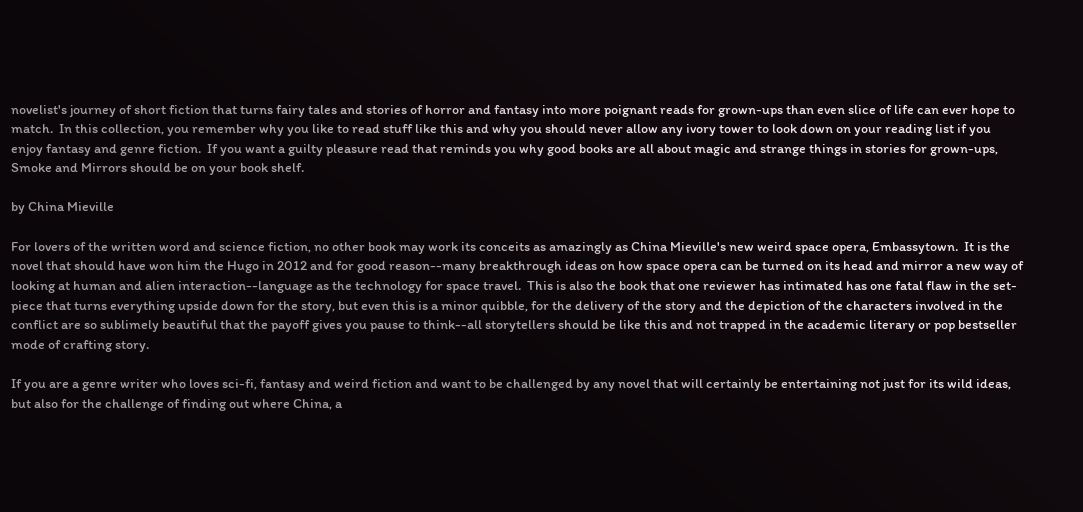novelist's journey of short fiction that turns fairy tales and stories of horror and fantasy into more poignant reads for grown-ups than even slice of life can ever hope to match.  In this collection, you remember why you like to read stuff like this and why you should never allow any ivory tower to look down on your reading list if you enjoy fantasy and genre fiction.  If you want a guilty pleasure read that reminds you why good books are all about magic and strange things in stories for grown-ups, Smoke and Mirrors should be on your book shelf.

by China Mieville

For lovers of the written word and science fiction, no other book may work its conceits as amazingly as China Mieville's new weird space opera, Embassytown.  It is the novel that should have won him the Hugo in 2012 and for good reason--many breakthrough ideas on how space opera can be turned on its head and mirror a new way of looking at human and alien interaction--language as the technology for space travel.  This is also the book that one reviewer has intimated has one fatal flaw in the set-piece that turns everything upside down for the story, but even this is a minor quibble, for the delivery of the story and the depiction of the characters involved in the conflict are so sublimely beautiful that the payoff gives you pause to think--all storytellers should be like this and not trapped in the academic literary or pop bestseller mode of crafting story.

If you are a genre writer who loves sci-fi, fantasy and weird fiction and want to be challenged by any novel that will certainly be entertaining not just for its wild ideas, but also for the challenge of finding out where China, a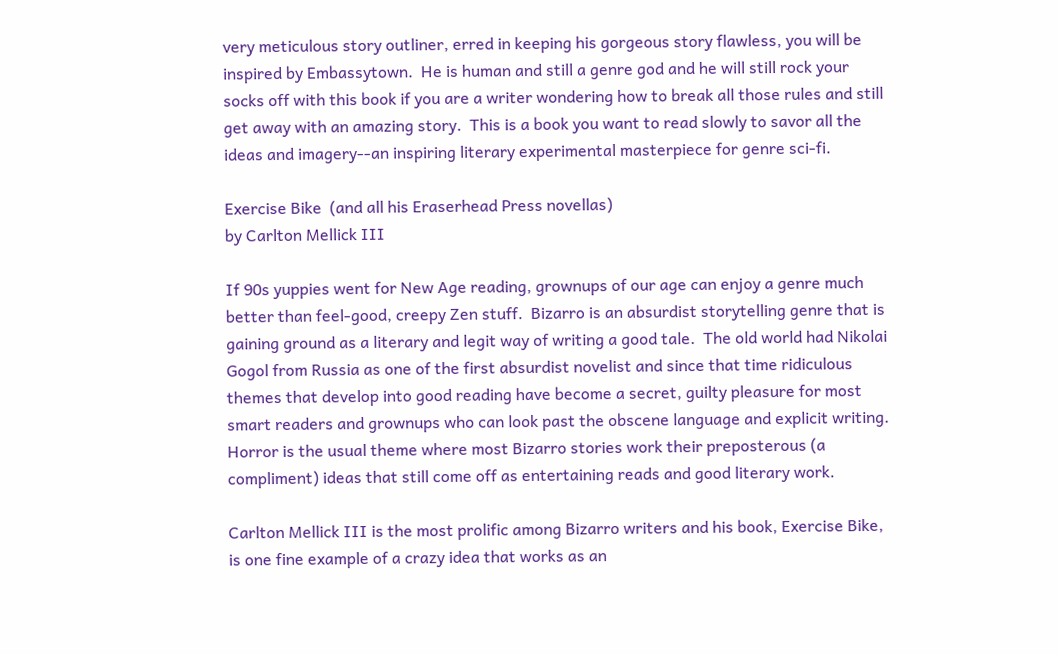very meticulous story outliner, erred in keeping his gorgeous story flawless, you will be inspired by Embassytown.  He is human and still a genre god and he will still rock your socks off with this book if you are a writer wondering how to break all those rules and still get away with an amazing story.  This is a book you want to read slowly to savor all the ideas and imagery--an inspiring literary experimental masterpiece for genre sci-fi.

Exercise Bike  (and all his Eraserhead Press novellas)
by Carlton Mellick III

If 90s yuppies went for New Age reading, grownups of our age can enjoy a genre much better than feel-good, creepy Zen stuff.  Bizarro is an absurdist storytelling genre that is gaining ground as a literary and legit way of writing a good tale.  The old world had Nikolai Gogol from Russia as one of the first absurdist novelist and since that time ridiculous themes that develop into good reading have become a secret, guilty pleasure for most smart readers and grownups who can look past the obscene language and explicit writing.  Horror is the usual theme where most Bizarro stories work their preposterous (a compliment) ideas that still come off as entertaining reads and good literary work.

Carlton Mellick III is the most prolific among Bizarro writers and his book, Exercise Bike, is one fine example of a crazy idea that works as an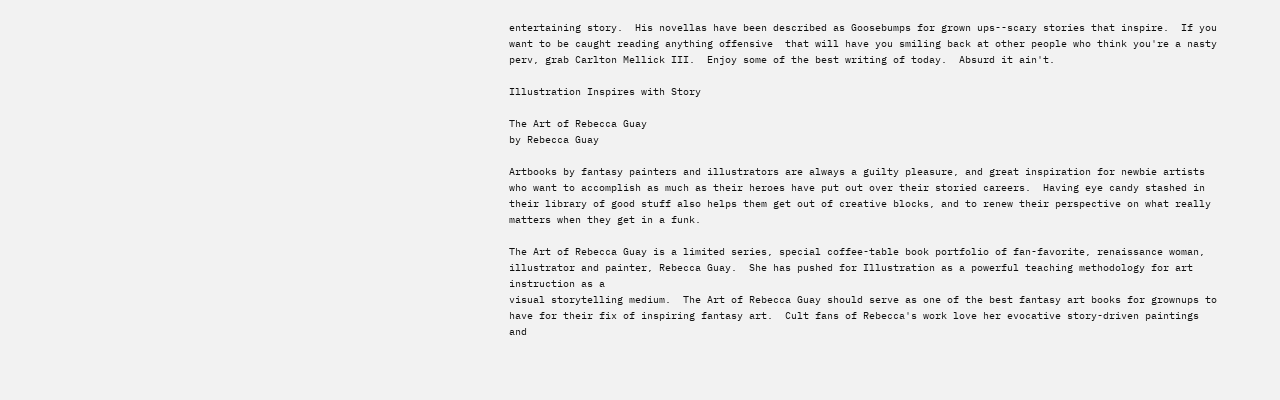entertaining story.  His novellas have been described as Goosebumps for grown ups--scary stories that inspire.  If you want to be caught reading anything offensive  that will have you smiling back at other people who think you're a nasty perv, grab Carlton Mellick III.  Enjoy some of the best writing of today.  Absurd it ain't.

Illustration Inspires with Story

The Art of Rebecca Guay
by Rebecca Guay

Artbooks by fantasy painters and illustrators are always a guilty pleasure, and great inspiration for newbie artists who want to accomplish as much as their heroes have put out over their storied careers.  Having eye candy stashed in their library of good stuff also helps them get out of creative blocks, and to renew their perspective on what really matters when they get in a funk.

The Art of Rebecca Guay is a limited series, special coffee-table book portfolio of fan-favorite, renaissance woman, illustrator and painter, Rebecca Guay.  She has pushed for Illustration as a powerful teaching methodology for art instruction as a
visual storytelling medium.  The Art of Rebecca Guay should serve as one of the best fantasy art books for grownups to have for their fix of inspiring fantasy art.  Cult fans of Rebecca's work love her evocative story-driven paintings and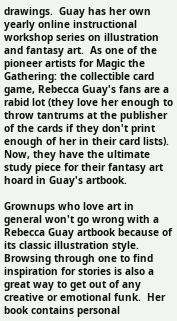drawings.  Guay has her own yearly online instructional workshop series on illustration and fantasy art.  As one of the pioneer artists for Magic the Gathering: the collectible card game, Rebecca Guay's fans are a rabid lot (they love her enough to throw tantrums at the publisher of the cards if they don't print enough of her in their card lists).  Now, they have the ultimate study piece for their fantasy art hoard in Guay's artbook.

Grownups who love art in general won't go wrong with a Rebecca Guay artbook because of its classic illustration style.  Browsing through one to find inspiration for stories is also a great way to get out of any creative or emotional funk.  Her book contains personal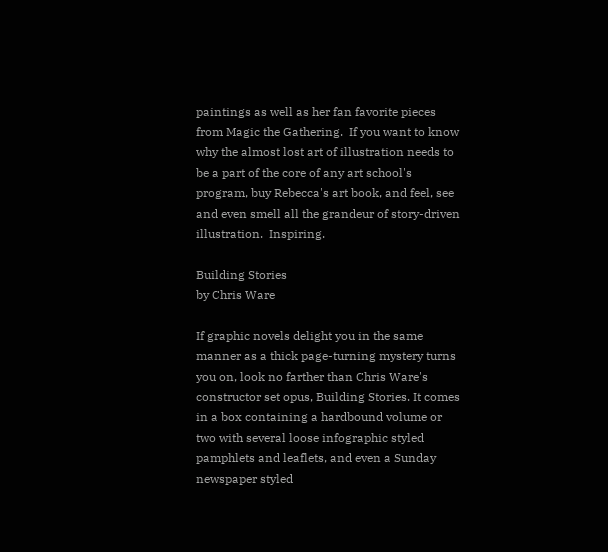paintings as well as her fan favorite pieces from Magic the Gathering.  If you want to know why the almost lost art of illustration needs to be a part of the core of any art school's program, buy Rebecca's art book, and feel, see and even smell all the grandeur of story-driven illustration.  Inspiring.

Building Stories
by Chris Ware

If graphic novels delight you in the same manner as a thick page-turning mystery turns you on, look no farther than Chris Ware's constructor set opus, Building Stories. It comes in a box containing a hardbound volume or two with several loose infographic styled pamphlets and leaflets, and even a Sunday newspaper styled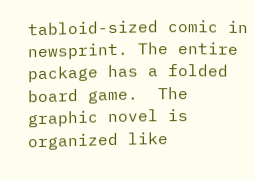tabloid-sized comic in newsprint. The entire package has a folded board game.  The graphic novel is organized like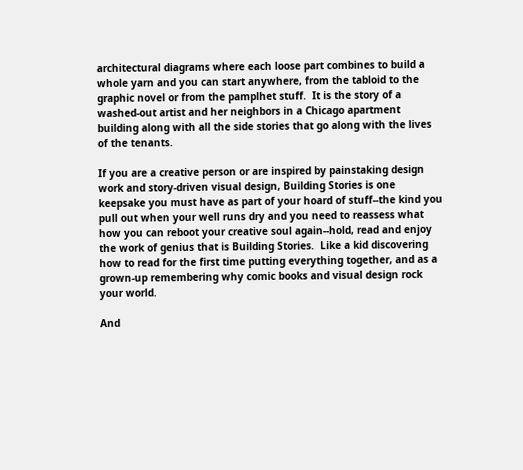architectural diagrams where each loose part combines to build a whole yarn and you can start anywhere, from the tabloid to the graphic novel or from the pamplhet stuff.  It is the story of a washed-out artist and her neighbors in a Chicago apartment building along with all the side stories that go along with the lives of the tenants.

If you are a creative person or are inspired by painstaking design work and story-driven visual design, Building Stories is one keepsake you must have as part of your hoard of stuff--the kind you pull out when your well runs dry and you need to reassess what how you can reboot your creative soul again--hold, read and enjoy the work of genius that is Building Stories.  Like a kid discovering how to read for the first time putting everything together, and as a grown-up remembering why comic books and visual design rock your world.

And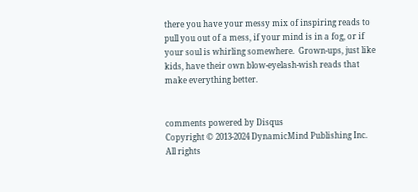there you have your messy mix of inspiring reads to pull you out of a mess, if your mind is in a fog, or if your soul is whirling somewhere.  Grown-ups, just like kids, have their own blow-eyelash-wish reads that make everything better.


comments powered by Disqus
Copyright © 2013-2024 DynamicMind Publishing Inc. All rights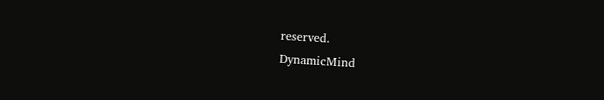reserved.
DynamicMind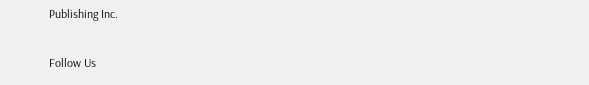Publishing Inc.

Follow Us